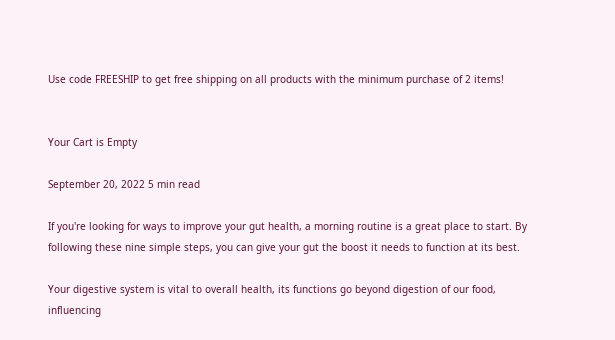Use code FREESHIP to get free shipping on all products with the minimum purchase of 2 items!


Your Cart is Empty

September 20, 2022 5 min read

If you're looking for ways to improve your gut health, a morning routine is a great place to start. By following these nine simple steps, you can give your gut the boost it needs to function at its best.

Your digestive system is vital to overall health, its functions go beyond digestion of our food,  influencing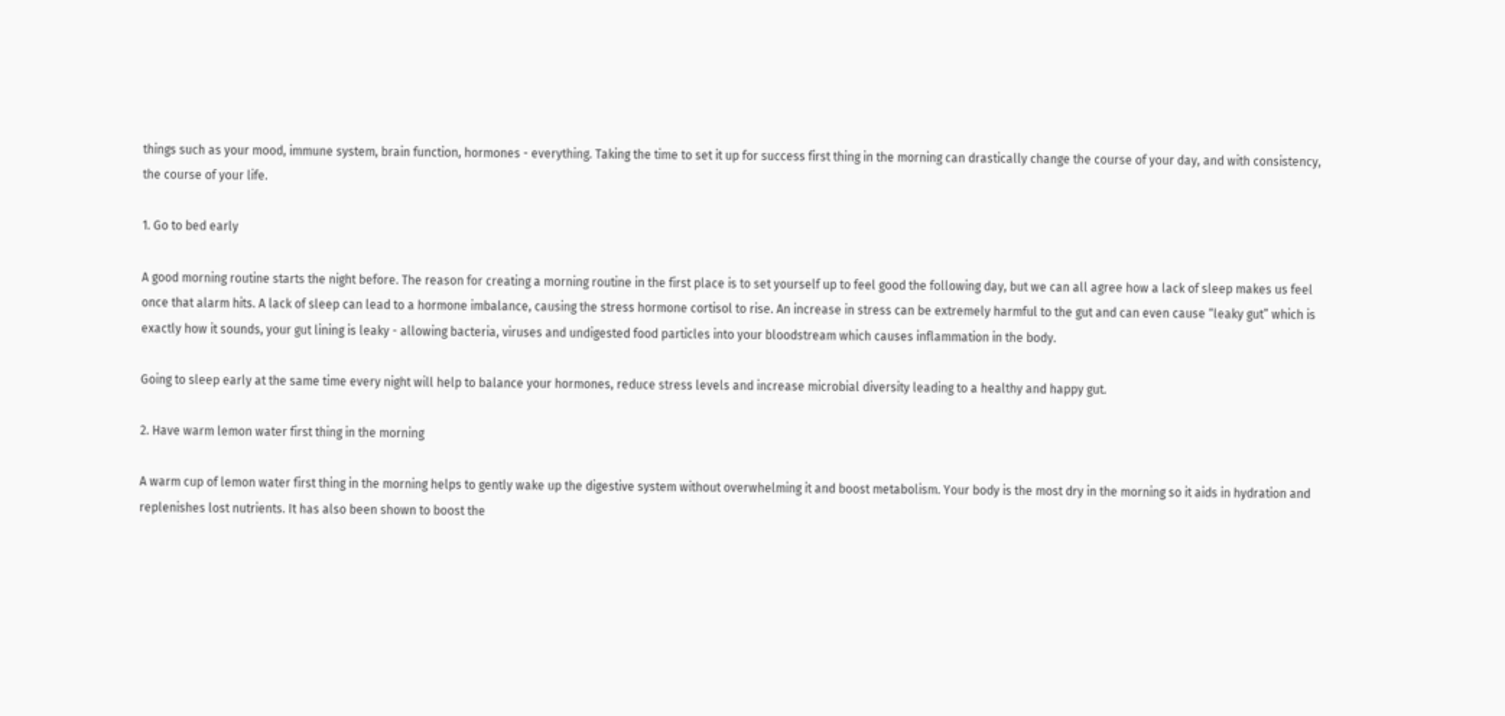things such as your mood, immune system, brain function, hormones - everything. Taking the time to set it up for success first thing in the morning can drastically change the course of your day, and with consistency, the course of your life.

1. Go to bed early

A good morning routine starts the night before. The reason for creating a morning routine in the first place is to set yourself up to feel good the following day, but we can all agree how a lack of sleep makes us feel once that alarm hits. A lack of sleep can lead to a hormone imbalance, causing the stress hormone cortisol to rise. An increase in stress can be extremely harmful to the gut and can even cause “leaky gut” which is exactly how it sounds, your gut lining is leaky - allowing bacteria, viruses and undigested food particles into your bloodstream which causes inflammation in the body.

Going to sleep early at the same time every night will help to balance your hormones, reduce stress levels and increase microbial diversity leading to a healthy and happy gut.

2. Have warm lemon water first thing in the morning

A warm cup of lemon water first thing in the morning helps to gently wake up the digestive system without overwhelming it and boost metabolism. Your body is the most dry in the morning so it aids in hydration and replenishes lost nutrients. It has also been shown to boost the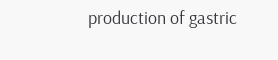production of gastric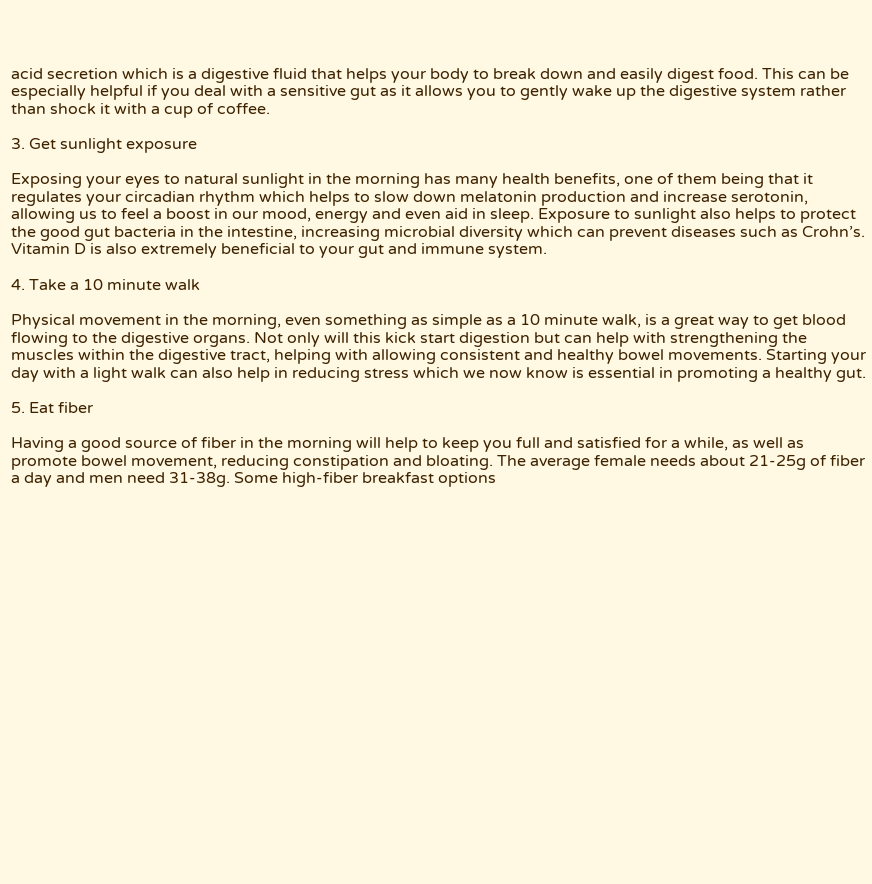acid secretion which is a digestive fluid that helps your body to break down and easily digest food. This can be especially helpful if you deal with a sensitive gut as it allows you to gently wake up the digestive system rather than shock it with a cup of coffee.

3. Get sunlight exposure

Exposing your eyes to natural sunlight in the morning has many health benefits, one of them being that it regulates your circadian rhythm which helps to slow down melatonin production and increase serotonin, allowing us to feel a boost in our mood, energy and even aid in sleep. Exposure to sunlight also helps to protect the good gut bacteria in the intestine, increasing microbial diversity which can prevent diseases such as Crohn’s. Vitamin D is also extremely beneficial to your gut and immune system.

4. Take a 10 minute walk

Physical movement in the morning, even something as simple as a 10 minute walk, is a great way to get blood flowing to the digestive organs. Not only will this kick start digestion but can help with strengthening the muscles within the digestive tract, helping with allowing consistent and healthy bowel movements. Starting your day with a light walk can also help in reducing stress which we now know is essential in promoting a healthy gut.

5. Eat fiber

Having a good source of fiber in the morning will help to keep you full and satisfied for a while, as well as promote bowel movement, reducing constipation and bloating. The average female needs about 21-25g of fiber a day and men need 31-38g. Some high-fiber breakfast options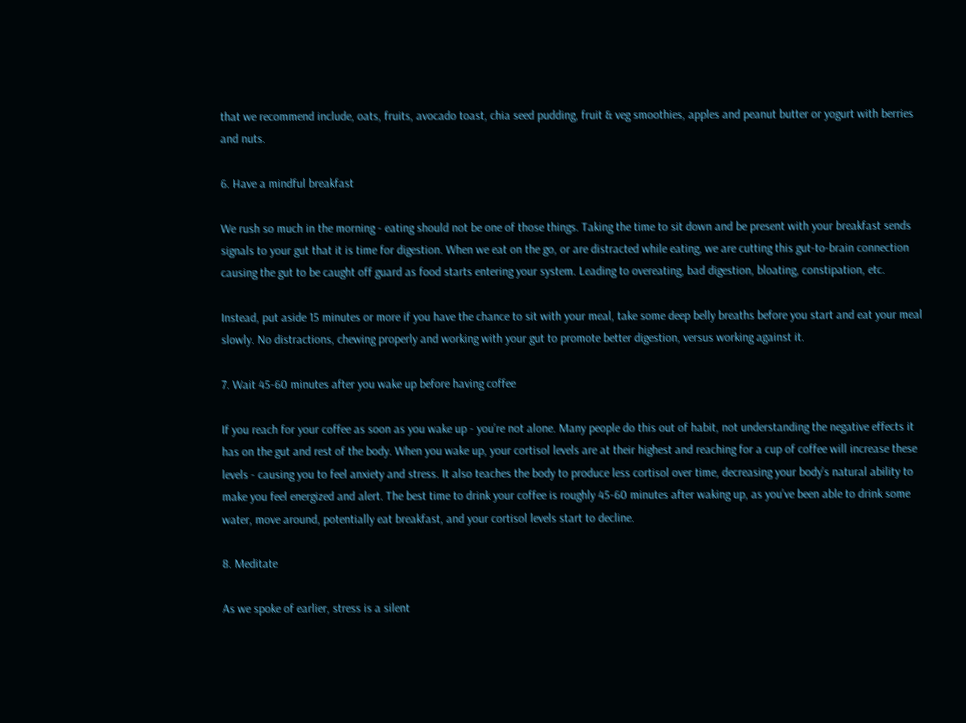that we recommend include, oats, fruits, avocado toast, chia seed pudding, fruit & veg smoothies, apples and peanut butter or yogurt with berries and nuts.

6. Have a mindful breakfast

We rush so much in the morning - eating should not be one of those things. Taking the time to sit down and be present with your breakfast sends signals to your gut that it is time for digestion. When we eat on the go, or are distracted while eating, we are cutting this gut-to-brain connection causing the gut to be caught off guard as food starts entering your system. Leading to overeating, bad digestion, bloating, constipation, etc.

Instead, put aside 15 minutes or more if you have the chance to sit with your meal, take some deep belly breaths before you start and eat your meal slowly. No distractions, chewing properly and working with your gut to promote better digestion, versus working against it.

7. Wait 45-60 minutes after you wake up before having coffee

If you reach for your coffee as soon as you wake up - you’re not alone. Many people do this out of habit, not understanding the negative effects it has on the gut and rest of the body. When you wake up, your cortisol levels are at their highest and reaching for a cup of coffee will increase these levels - causing you to feel anxiety and stress. It also teaches the body to produce less cortisol over time, decreasing your body’s natural ability to make you feel energized and alert. The best time to drink your coffee is roughly 45-60 minutes after waking up, as you’ve been able to drink some water, move around, potentially eat breakfast, and your cortisol levels start to decline.

8. Meditate

As we spoke of earlier, stress is a silent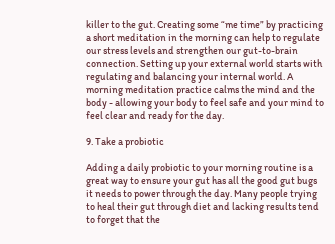killer to the gut. Creating some “me time” by practicing a short meditation in the morning can help to regulate our stress levels and strengthen our gut-to-brain connection. Setting up your external world starts with regulating and balancing your internal world. A morning meditation practice calms the mind and the body - allowing your body to feel safe and your mind to feel clear and ready for the day.

9. Take a probiotic

Adding a daily probiotic to your morning routine is a great way to ensure your gut has all the good gut bugs it needs to power through the day. Many people trying to heal their gut through diet and lacking results tend to forget that the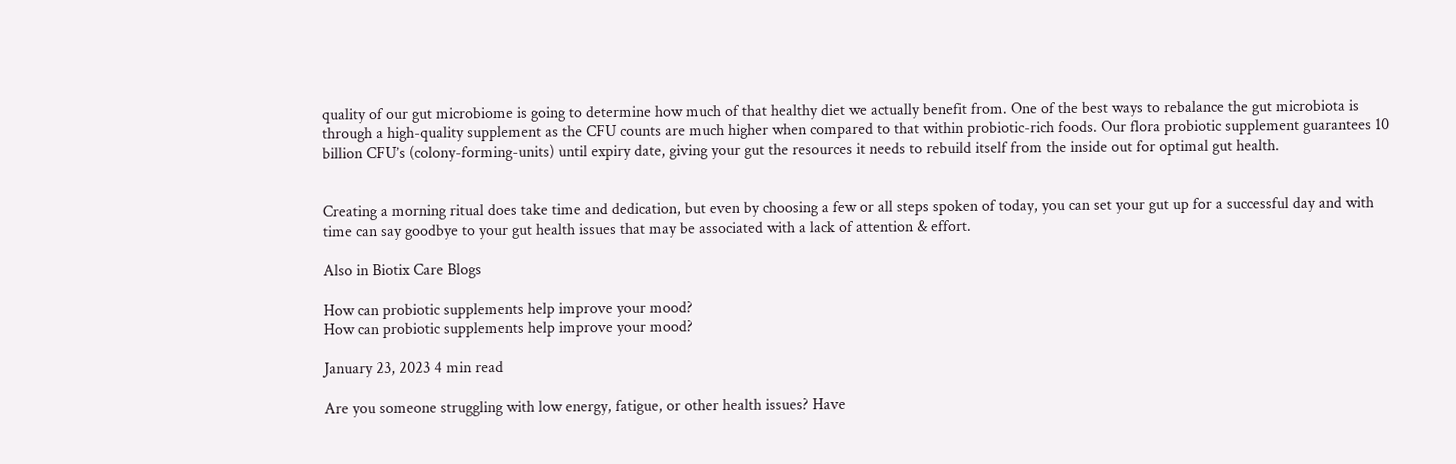quality of our gut microbiome is going to determine how much of that healthy diet we actually benefit from. One of the best ways to rebalance the gut microbiota is through a high-quality supplement as the CFU counts are much higher when compared to that within probiotic-rich foods. Our flora probiotic supplement guarantees 10 billion CFU’s (colony-forming-units) until expiry date, giving your gut the resources it needs to rebuild itself from the inside out for optimal gut health.


Creating a morning ritual does take time and dedication, but even by choosing a few or all steps spoken of today, you can set your gut up for a successful day and with time can say goodbye to your gut health issues that may be associated with a lack of attention & effort.

Also in Biotix Care Blogs

How can probiotic supplements help improve your mood?
How can probiotic supplements help improve your mood?

January 23, 2023 4 min read

Are you someone struggling with low energy, fatigue, or other health issues? Have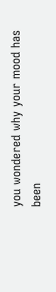you wondered why your mood has been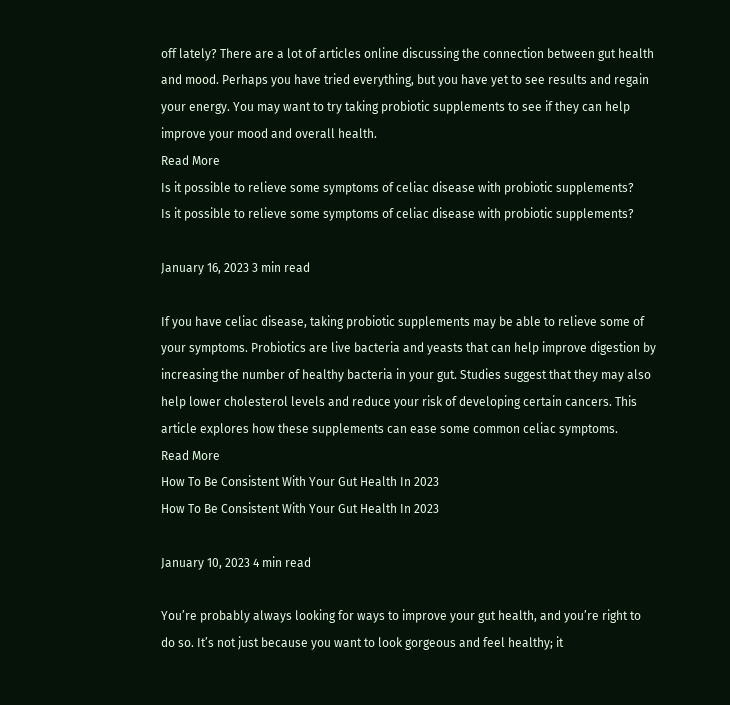off lately? There are a lot of articles online discussing the connection between gut health and mood. Perhaps you have tried everything, but you have yet to see results and regain your energy. You may want to try taking probiotic supplements to see if they can help improve your mood and overall health.
Read More
Is it possible to relieve some symptoms of celiac disease with probiotic supplements?
Is it possible to relieve some symptoms of celiac disease with probiotic supplements?

January 16, 2023 3 min read

If you have celiac disease, taking probiotic supplements may be able to relieve some of your symptoms. Probiotics are live bacteria and yeasts that can help improve digestion by increasing the number of healthy bacteria in your gut. Studies suggest that they may also help lower cholesterol levels and reduce your risk of developing certain cancers. This article explores how these supplements can ease some common celiac symptoms.
Read More
How To Be Consistent With Your Gut Health In 2023
How To Be Consistent With Your Gut Health In 2023

January 10, 2023 4 min read

You’re probably always looking for ways to improve your gut health, and you’re right to do so. It’s not just because you want to look gorgeous and feel healthy; it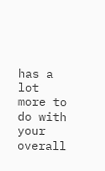has a lot more to do with your overall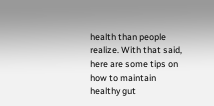health than people realize. With that said, here are some tips on how to maintain healthy gut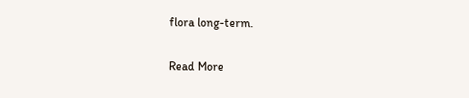flora long-term.

Read More